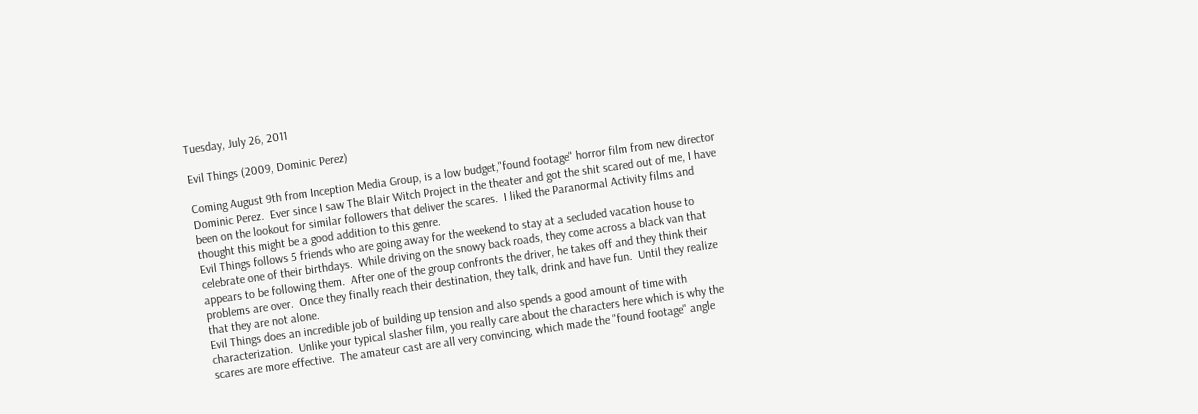Tuesday, July 26, 2011

Evil Things (2009, Dominic Perez)

Coming August 9th from Inception Media Group, is a low budget,"found footage" horror film from new director Dominic Perez.  Ever since I saw The Blair Witch Project in the theater and got the shit scared out of me, I have been on the lookout for similar followers that deliver the scares.  I liked the Paranormal Activity films and thought this might be a good addition to this genre.
Evil Things follows 5 friends who are going away for the weekend to stay at a secluded vacation house to celebrate one of their birthdays.  While driving on the snowy back roads, they come across a black van that appears to be following them.  After one of the group confronts the driver, he takes off and they think their problems are over.  Once they finally reach their destination, they talk, drink and have fun.  Until they realize that they are not alone.
Evil Things does an incredible job of building up tension and also spends a good amount of time with characterization.  Unlike your typical slasher film, you really care about the characters here which is why the scares are more effective.  The amateur cast are all very convincing, which made the "found footage" angle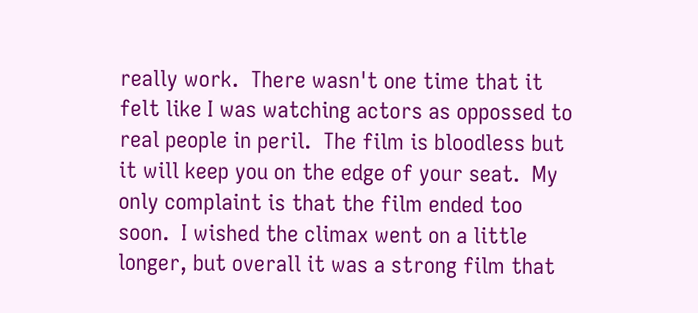really work.  There wasn't one time that it felt like I was watching actors as oppossed to real people in peril.  The film is bloodless but it will keep you on the edge of your seat.  My only complaint is that the film ended too soon.  I wished the climax went on a little longer, but overall it was a strong film that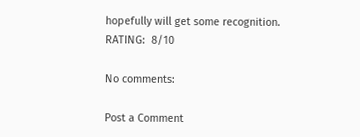hopefully will get some recognition.
RATING:  8/10

No comments:

Post a Comment